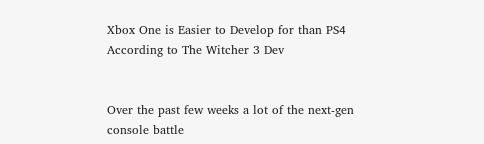Xbox One is Easier to Develop for than PS4 According to The Witcher 3 Dev


Over the past few weeks a lot of the next-gen console battle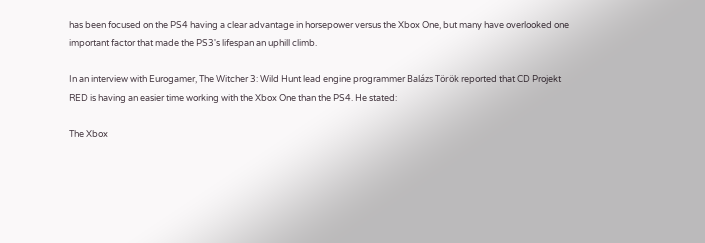has been focused on the PS4 having a clear advantage in horsepower versus the Xbox One, but many have overlooked one important factor that made the PS3's lifespan an uphill climb.

In an interview with Eurogamer, The Witcher 3: Wild Hunt lead engine programmer Balázs Török reported that CD Projekt RED is having an easier time working with the Xbox One than the PS4. He stated:

The Xbox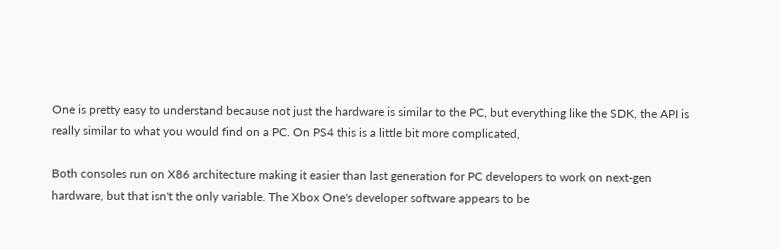One is pretty easy to understand because not just the hardware is similar to the PC, but everything like the SDK, the API is really similar to what you would find on a PC. On PS4 this is a little bit more complicated,

Both consoles run on X86 architecture making it easier than last generation for PC developers to work on next-gen hardware, but that isn't the only variable. The Xbox One's developer software appears to be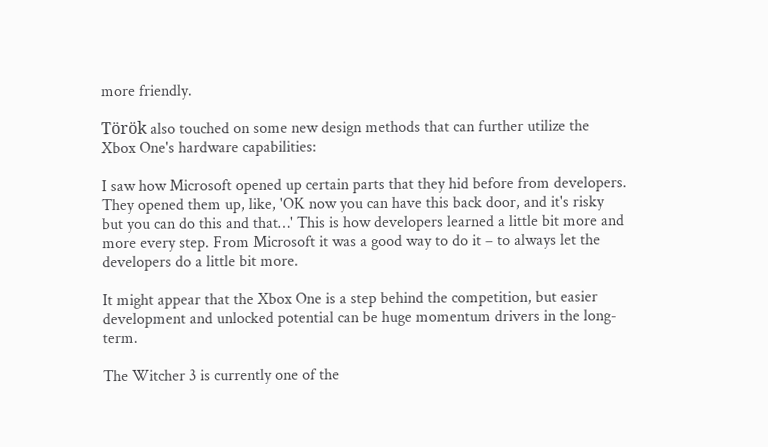more friendly.

Török also touched on some new design methods that can further utilize the Xbox One's hardware capabilities:

I saw how Microsoft opened up certain parts that they hid before from developers. They opened them up, like, 'OK now you can have this back door, and it's risky but you can do this and that…' This is how developers learned a little bit more and more every step. From Microsoft it was a good way to do it – to always let the developers do a little bit more.

It might appear that the Xbox One is a step behind the competition, but easier development and unlocked potential can be huge momentum drivers in the long-term.

The Witcher 3 is currently one of the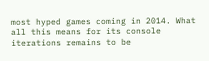most hyped games coming in 2014. What all this means for its console iterations remains to be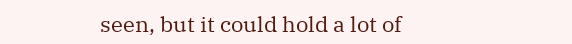seen, but it could hold a lot of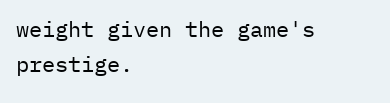weight given the game's prestige.